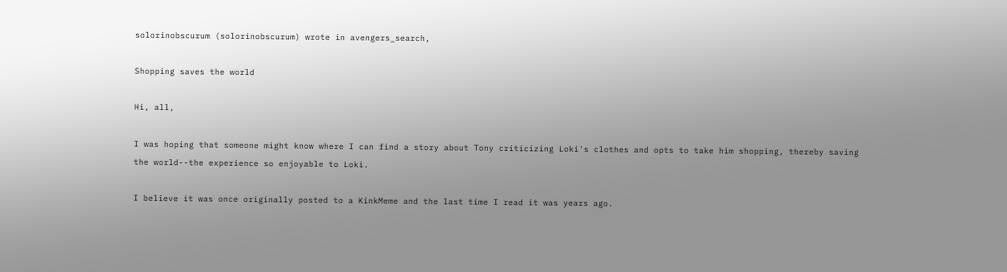solorinobscurum (solorinobscurum) wrote in avengers_search,

Shopping saves the world

Hi, all,

I was hoping that someone might know where I can find a story about Tony criticizing Loki's clothes and opts to take him shopping, thereby saving the world--the experience so enjoyable to Loki.

I believe it was once originally posted to a KinkMeme and the last time I read it was years ago.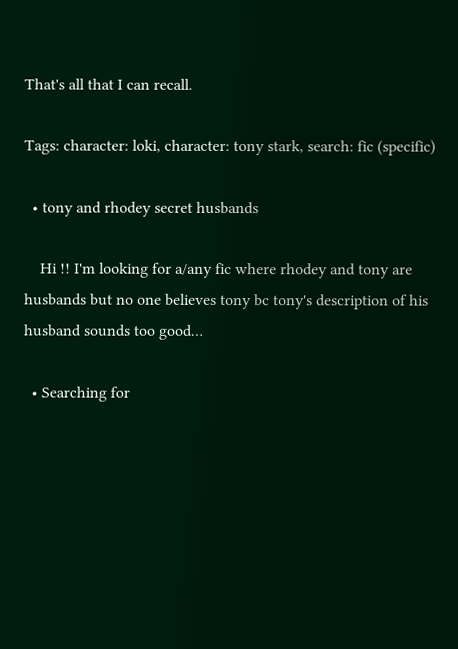That's all that I can recall.

Tags: character: loki, character: tony stark, search: fic (specific)

  • tony and rhodey secret husbands

    Hi !! I'm looking for a/any fic where rhodey and tony are husbands but no one believes tony bc tony's description of his husband sounds too good…

  • Searching for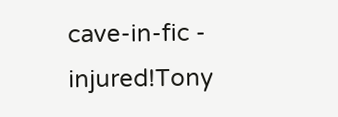cave-in-fic - injured!Tony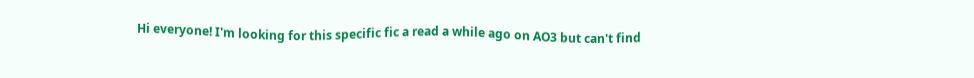Hi everyone! I'm looking for this specific fic a read a while ago on AO3 but can't find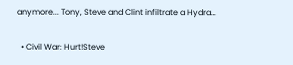anymore... Tony, Steve and Clint infiltrate a Hydra…

  • Civil War: Hurt!Steve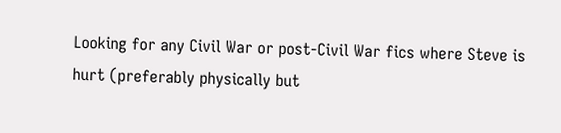Looking for any Civil War or post-Civil War fics where Steve is hurt (preferably physically but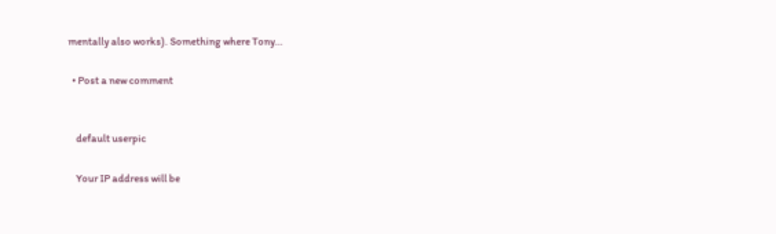mentally also works). Something where Tony…

  • Post a new comment


    default userpic

    Your IP address will be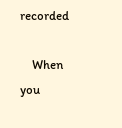recorded

    When you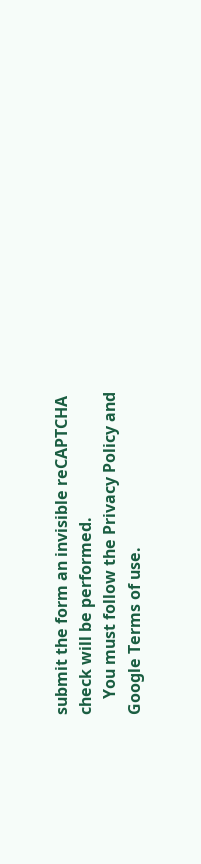submit the form an invisible reCAPTCHA check will be performed.
    You must follow the Privacy Policy and Google Terms of use.